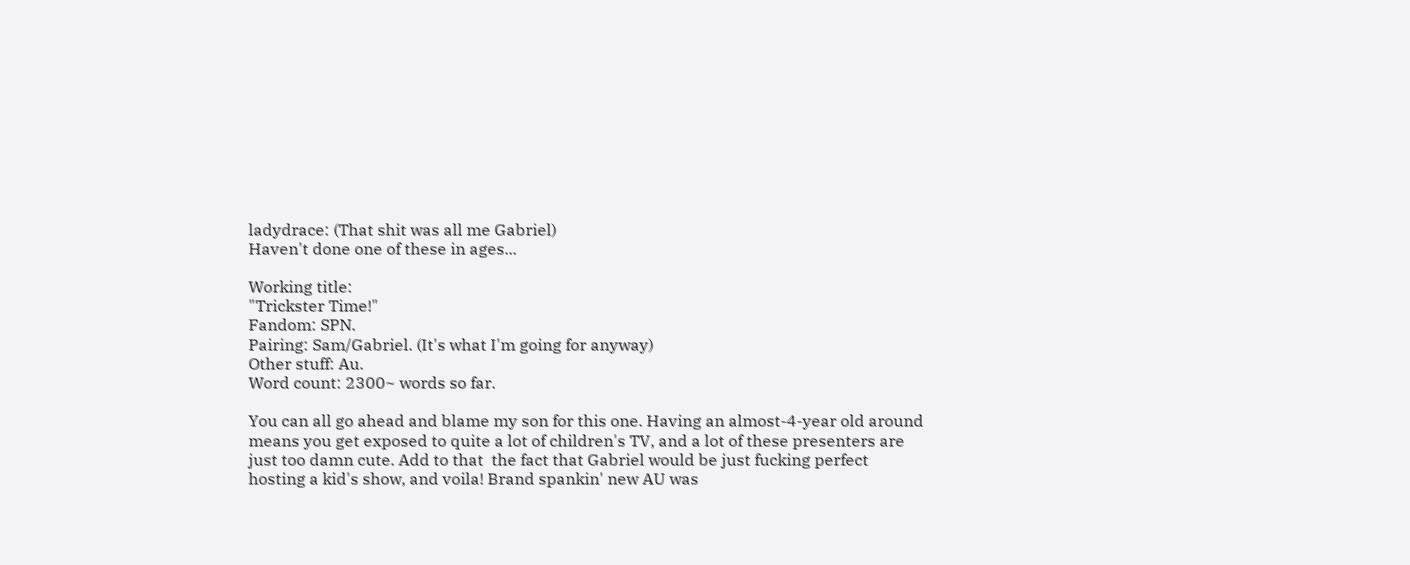ladydrace: (That shit was all me Gabriel)
Haven't done one of these in ages...

Working title:
"Trickster Time!"
Fandom: SPN.
Pairing: Sam/Gabriel. (It's what I'm going for anyway)
Other stuff: Au.
Word count: 2300~ words so far.

You can all go ahead and blame my son for this one. Having an almost-4-year old around means you get exposed to quite a lot of children's TV, and a lot of these presenters are just too damn cute. Add to that  the fact that Gabriel would be just fucking perfect hosting a kid's show, and voila! Brand spankin' new AU was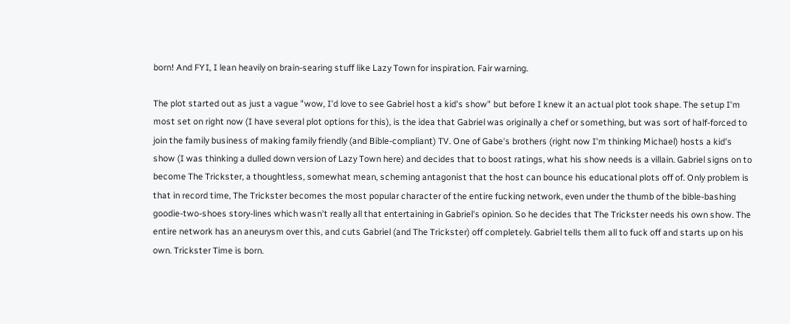born! And FYI, I lean heavily on brain-searing stuff like Lazy Town for inspiration. Fair warning.

The plot started out as just a vague "wow, I'd love to see Gabriel host a kid's show" but before I knew it an actual plot took shape. The setup I'm most set on right now (I have several plot options for this), is the idea that Gabriel was originally a chef or something, but was sort of half-forced to join the family business of making family friendly (and Bible-compliant) TV. One of Gabe's brothers (right now I'm thinking Michael) hosts a kid's show (I was thinking a dulled down version of Lazy Town here) and decides that to boost ratings, what his show needs is a villain. Gabriel signs on to become The Trickster, a thoughtless, somewhat mean, scheming antagonist that the host can bounce his educational plots off of. Only problem is that in record time, The Trickster becomes the most popular character of the entire fucking network, even under the thumb of the bible-bashing goodie-two-shoes story-lines which wasn't really all that entertaining in Gabriel's opinion. So he decides that The Trickster needs his own show. The entire network has an aneurysm over this, and cuts Gabriel (and The Trickster) off completely. Gabriel tells them all to fuck off and starts up on his own. Trickster Time is born.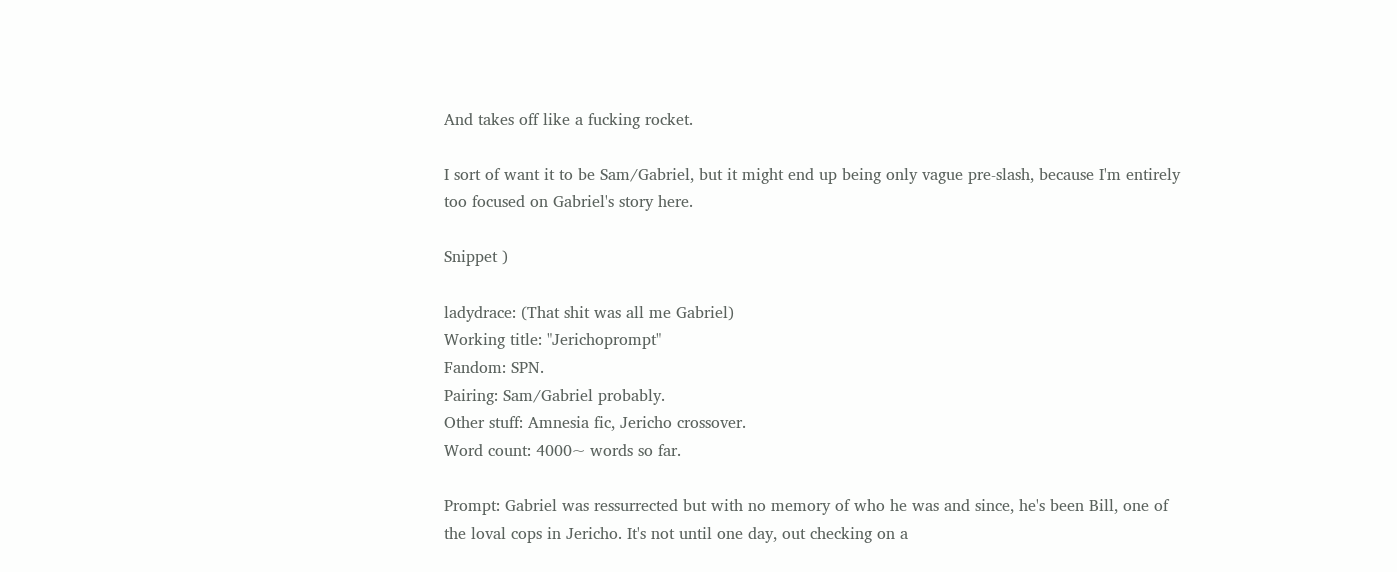And takes off like a fucking rocket.

I sort of want it to be Sam/Gabriel, but it might end up being only vague pre-slash, because I'm entirely too focused on Gabriel's story here.

Snippet )

ladydrace: (That shit was all me Gabriel)
Working title: "Jerichoprompt"
Fandom: SPN.
Pairing: Sam/Gabriel probably.
Other stuff: Amnesia fic, Jericho crossover.
Word count: 4000~ words so far.

Prompt: Gabriel was ressurrected but with no memory of who he was and since, he's been Bill, one of the loval cops in Jericho. It's not until one day, out checking on a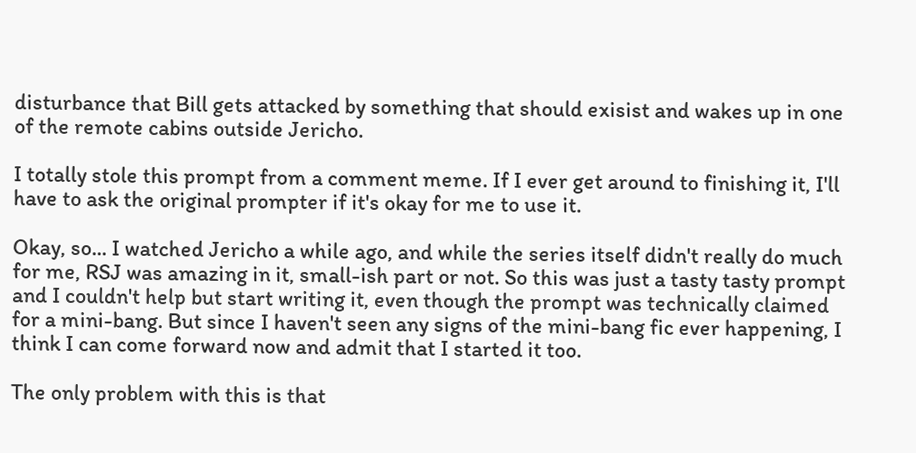disturbance that Bill gets attacked by something that should exisist and wakes up in one of the remote cabins outside Jericho.

I totally stole this prompt from a comment meme. If I ever get around to finishing it, I'll have to ask the original prompter if it's okay for me to use it.

Okay, so... I watched Jericho a while ago, and while the series itself didn't really do much for me, RSJ was amazing in it, small-ish part or not. So this was just a tasty tasty prompt and I couldn't help but start writing it, even though the prompt was technically claimed for a mini-bang. But since I haven't seen any signs of the mini-bang fic ever happening, I think I can come forward now and admit that I started it too.

The only problem with this is that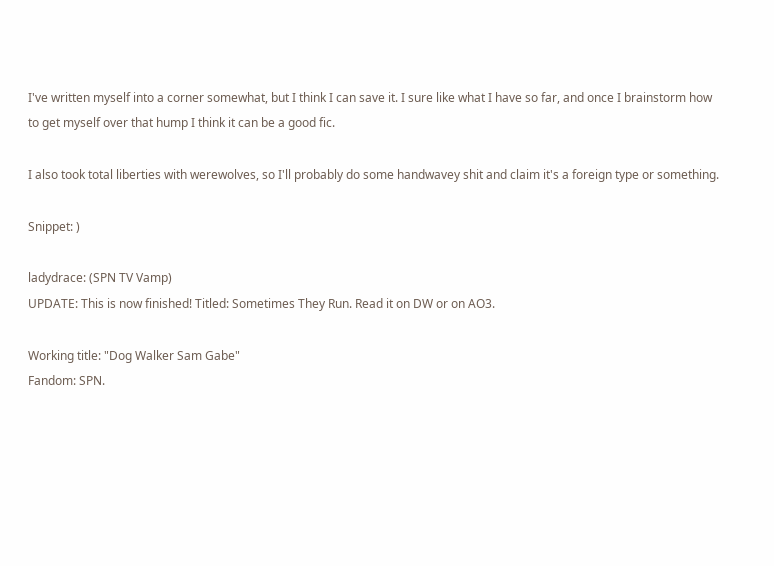I've written myself into a corner somewhat, but I think I can save it. I sure like what I have so far, and once I brainstorm how to get myself over that hump I think it can be a good fic.

I also took total liberties with werewolves, so I'll probably do some handwavey shit and claim it's a foreign type or something.

Snippet: )

ladydrace: (SPN TV Vamp)
UPDATE: This is now finished! Titled: Sometimes They Run. Read it on DW or on AO3.

Working title: "Dog Walker Sam Gabe"
Fandom: SPN.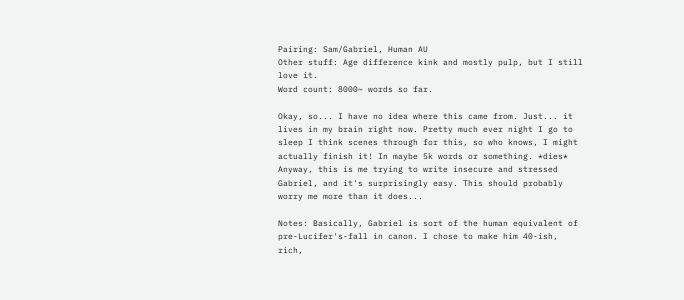Pairing: Sam/Gabriel, Human AU
Other stuff: Age difference kink and mostly pulp, but I still love it.
Word count: 8000~ words so far.

Okay, so... I have no idea where this came from. Just... it lives in my brain right now. Pretty much ever night I go to sleep I think scenes through for this, so who knows, I might actually finish it! In maybe 5k words or something. *dies*
Anyway, this is me trying to write insecure and stressed Gabriel, and it's surprisingly easy. This should probably worry me more than it does...

Notes: Basically, Gabriel is sort of the human equivalent of pre-Lucifer's-fall in canon. I chose to make him 40-ish, rich,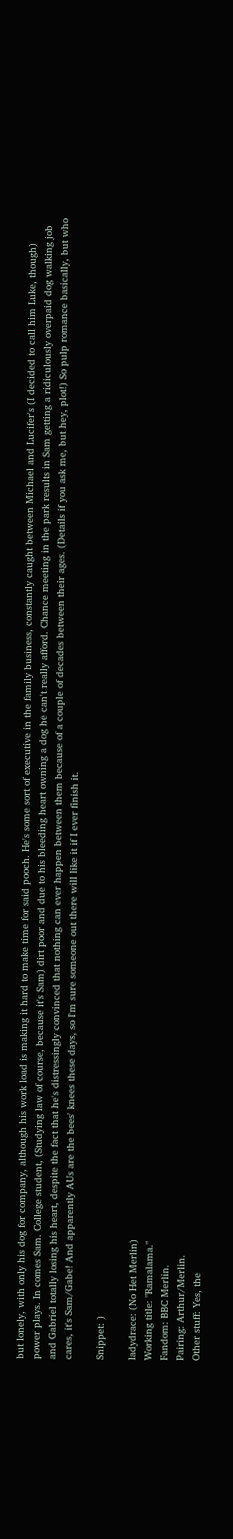but lonely, with only his dog for company, although his work load is making it hard to make time for said pooch. He's some sort of executive in the family business, constantly caught between Michael and Lucifer's (I decided to call him Luke, though) power plays. In comes Sam. College student, (Studying law of course, because it's Sam) dirt poor and due to his bleeding heart owning a dog he can't really afford. Chance meeting in the park results in Sam getting a ridiculously overpaid dog walking job and Gabriel totally losing his heart, despite the fact that he's distressingly convinced that nothing can ever happen between them because of a couple of decades between their ages. (Details if you ask me, but hey, plot!) So pulp romance basically, but who cares, it's Sam/Gabe! And apparently AUs are the bees' knees these days, so I'm sure someone out there will like it if I ever finish it.

Snippet: )

ladydrace: (No Het Merlin)
Working title: "Ramalama."
Fandom: BBC Merlin.
Pairing: Arthur/Merlin.
Other stuff: Yes, the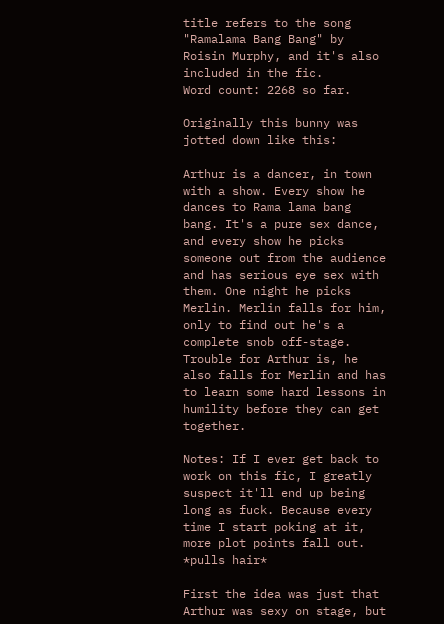title refers to the song "Ramalama Bang Bang" by Roisin Murphy, and it's also included in the fic.
Word count: 2268 so far.

Originally this bunny was jotted down like this:

Arthur is a dancer, in town with a show. Every show he dances to Rama lama bang bang. It's a pure sex dance, and every show he picks someone out from the audience and has serious eye sex with them. One night he picks Merlin. Merlin falls for him, only to find out he's a complete snob off-stage. Trouble for Arthur is, he also falls for Merlin and has to learn some hard lessons in humility before they can get together.

Notes: If I ever get back to work on this fic, I greatly suspect it'll end up being long as fuck. Because every time I start poking at it, more plot points fall out. *pulls hair*

First the idea was just that Arthur was sexy on stage, but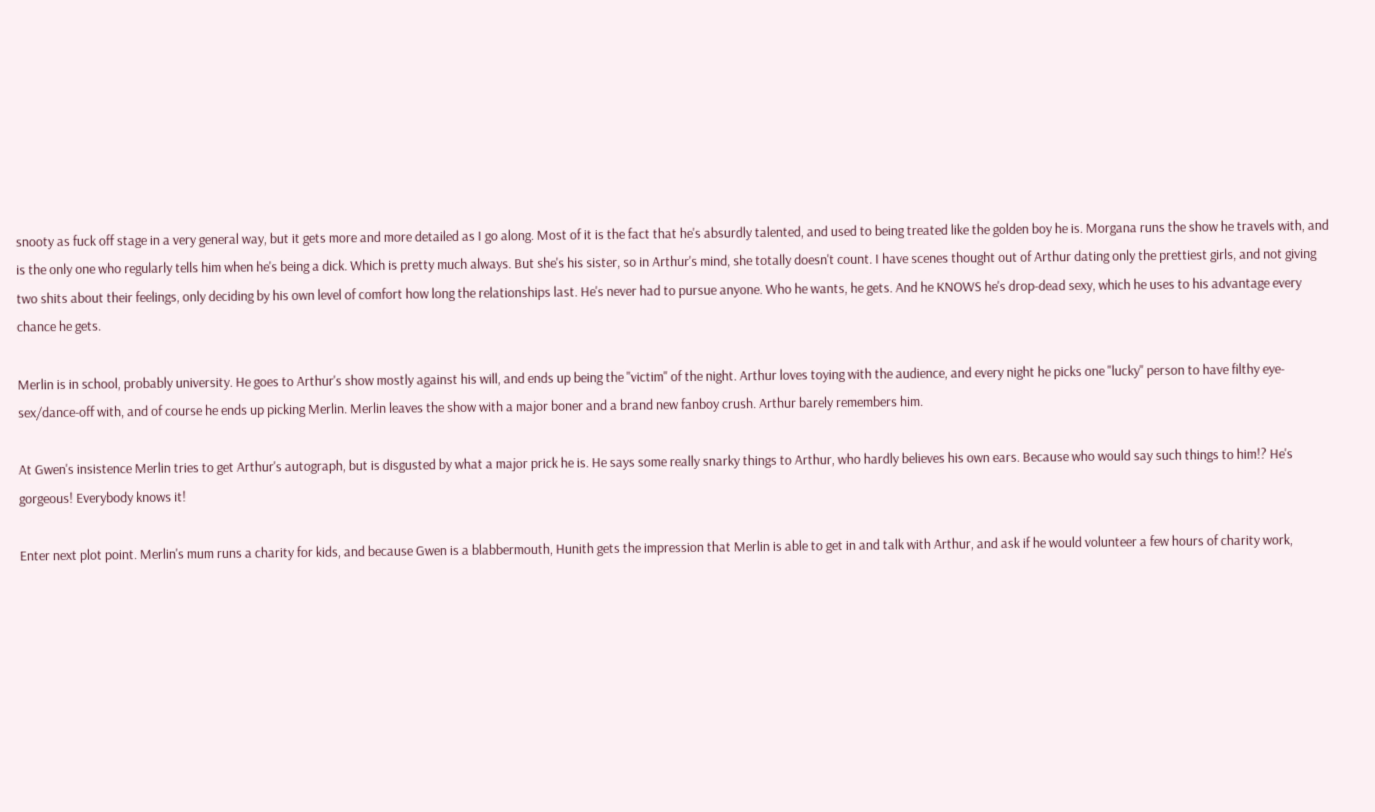snooty as fuck off stage in a very general way, but it gets more and more detailed as I go along. Most of it is the fact that he's absurdly talented, and used to being treated like the golden boy he is. Morgana runs the show he travels with, and is the only one who regularly tells him when he's being a dick. Which is pretty much always. But she's his sister, so in Arthur's mind, she totally doesn't count. I have scenes thought out of Arthur dating only the prettiest girls, and not giving two shits about their feelings, only deciding by his own level of comfort how long the relationships last. He's never had to pursue anyone. Who he wants, he gets. And he KNOWS he's drop-dead sexy, which he uses to his advantage every chance he gets.

Merlin is in school, probably university. He goes to Arthur's show mostly against his will, and ends up being the "victim" of the night. Arthur loves toying with the audience, and every night he picks one "lucky" person to have filthy eye-sex/dance-off with, and of course he ends up picking Merlin. Merlin leaves the show with a major boner and a brand new fanboy crush. Arthur barely remembers him.

At Gwen's insistence Merlin tries to get Arthur's autograph, but is disgusted by what a major prick he is. He says some really snarky things to Arthur, who hardly believes his own ears. Because who would say such things to him!? He's gorgeous! Everybody knows it!

Enter next plot point. Merlin's mum runs a charity for kids, and because Gwen is a blabbermouth, Hunith gets the impression that Merlin is able to get in and talk with Arthur, and ask if he would volunteer a few hours of charity work,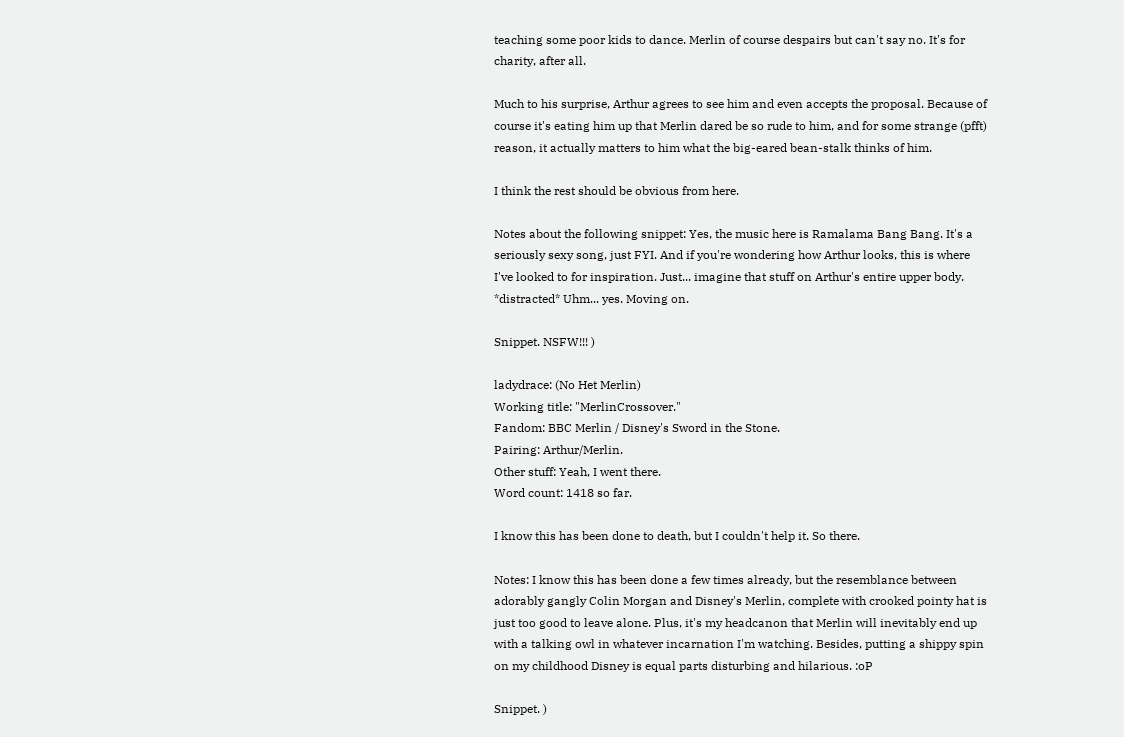teaching some poor kids to dance. Merlin of course despairs but can't say no. It's for charity, after all.

Much to his surprise, Arthur agrees to see him and even accepts the proposal. Because of course it's eating him up that Merlin dared be so rude to him, and for some strange (pfft) reason, it actually matters to him what the big-eared bean-stalk thinks of him.

I think the rest should be obvious from here.

Notes about the following snippet: Yes, the music here is Ramalama Bang Bang. It's a seriously sexy song, just FYI. And if you're wondering how Arthur looks, this is where I've looked to for inspiration. Just... imagine that stuff on Arthur's entire upper body. *distracted* Uhm... yes. Moving on.

Snippet. NSFW!!! )

ladydrace: (No Het Merlin)
Working title: "MerlinCrossover."
Fandom: BBC Merlin / Disney's Sword in the Stone.
Pairing: Arthur/Merlin.
Other stuff: Yeah, I went there.
Word count: 1418 so far.

I know this has been done to death, but I couldn't help it. So there.

Notes: I know this has been done a few times already, but the resemblance between adorably gangly Colin Morgan and Disney's Merlin, complete with crooked pointy hat is just too good to leave alone. Plus, it's my headcanon that Merlin will inevitably end up with a talking owl in whatever incarnation I'm watching. Besides, putting a shippy spin on my childhood Disney is equal parts disturbing and hilarious. :oP

Snippet. )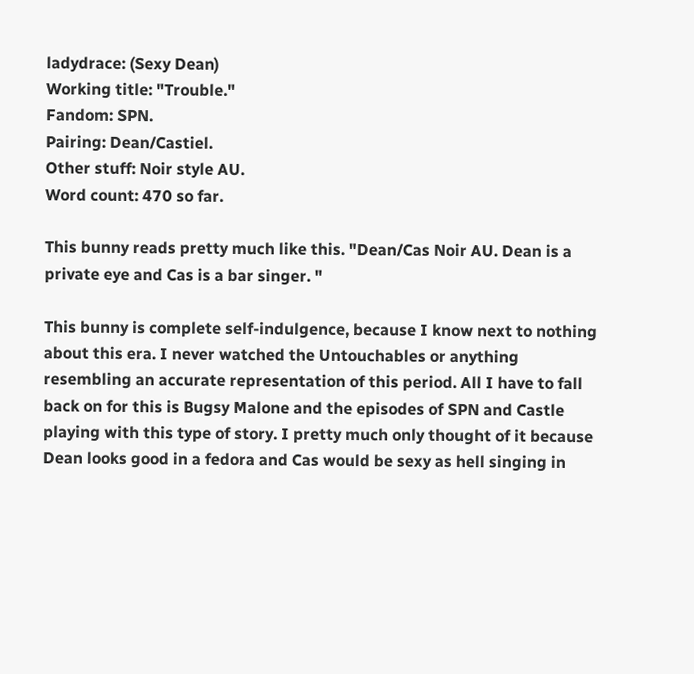ladydrace: (Sexy Dean)
Working title: "Trouble."
Fandom: SPN.
Pairing: Dean/Castiel.
Other stuff: Noir style AU.
Word count: 470 so far.

This bunny reads pretty much like this. "Dean/Cas Noir AU. Dean is a private eye and Cas is a bar singer. "

This bunny is complete self-indulgence, because I know next to nothing about this era. I never watched the Untouchables or anything resembling an accurate representation of this period. All I have to fall back on for this is Bugsy Malone and the episodes of SPN and Castle playing with this type of story. I pretty much only thought of it because Dean looks good in a fedora and Cas would be sexy as hell singing in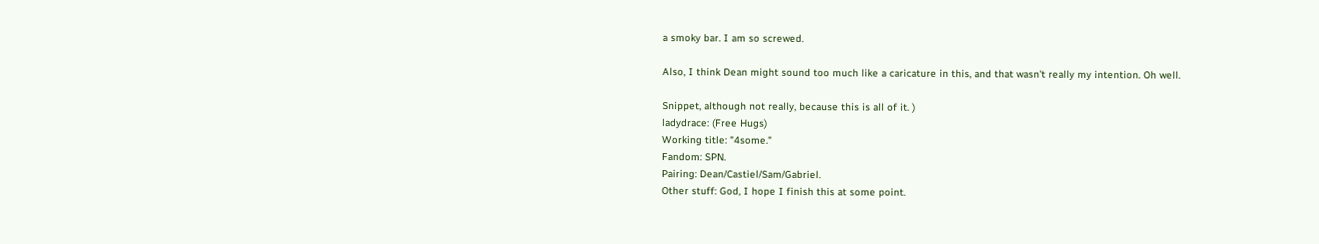a smoky bar. I am so screwed.

Also, I think Dean might sound too much like a caricature in this, and that wasn't really my intention. Oh well.

Snippet, although not really, because this is all of it. )
ladydrace: (Free Hugs)
Working title: "4some."
Fandom: SPN.
Pairing: Dean/Castiel/Sam/Gabriel.
Other stuff: God, I hope I finish this at some point.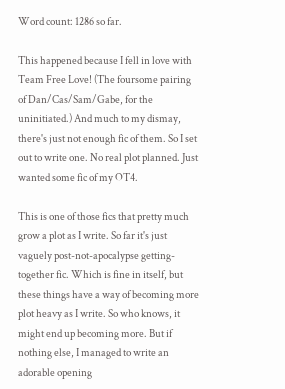Word count: 1286 so far.

This happened because I fell in love with Team Free Love! (The foursome pairing of Dan/Cas/Sam/Gabe, for the uninitiated.) And much to my dismay, there's just not enough fic of them. So I set out to write one. No real plot planned. Just wanted some fic of my OT4.

This is one of those fics that pretty much grow a plot as I write. So far it's just vaguely post-not-apocalypse getting-together fic. Which is fine in itself, but these things have a way of becoming more plot heavy as I write. So who knows, it might end up becoming more. But if nothing else, I managed to write an adorable opening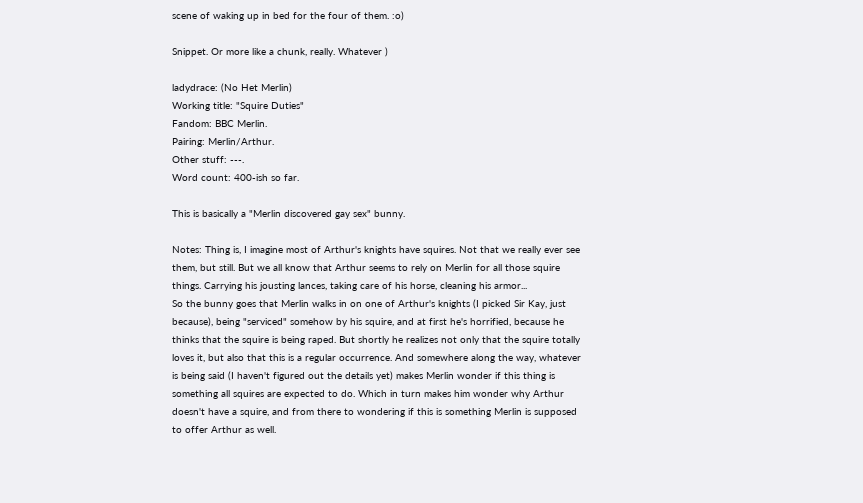scene of waking up in bed for the four of them. :o)

Snippet. Or more like a chunk, really. Whatever )

ladydrace: (No Het Merlin)
Working title: "Squire Duties"
Fandom: BBC Merlin.
Pairing: Merlin/Arthur.
Other stuff: ---.
Word count: 400-ish so far.

This is basically a "Merlin discovered gay sex" bunny.

Notes: Thing is, I imagine most of Arthur's knights have squires. Not that we really ever see them, but still. But we all know that Arthur seems to rely on Merlin for all those squire things. Carrying his jousting lances, taking care of his horse, cleaning his armor...
So the bunny goes that Merlin walks in on one of Arthur's knights (I picked Sir Kay, just because), being "serviced" somehow by his squire, and at first he's horrified, because he thinks that the squire is being raped. But shortly he realizes not only that the squire totally loves it, but also that this is a regular occurrence. And somewhere along the way, whatever is being said (I haven't figured out the details yet) makes Merlin wonder if this thing is something all squires are expected to do. Which in turn makes him wonder why Arthur doesn't have a squire, and from there to wondering if this is something Merlin is supposed to offer Arthur as well.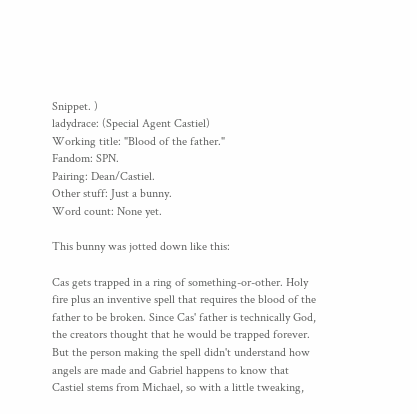Snippet. )
ladydrace: (Special Agent Castiel)
Working title: "Blood of the father."
Fandom: SPN.
Pairing: Dean/Castiel.
Other stuff: Just a bunny.
Word count: None yet.

This bunny was jotted down like this:

Cas gets trapped in a ring of something-or-other. Holy fire plus an inventive spell that requires the blood of the father to be broken. Since Cas' father is technically God, the creators thought that he would be trapped forever. But the person making the spell didn't understand how angels are made and Gabriel happens to know that Castiel stems from Michael, so with a little tweaking,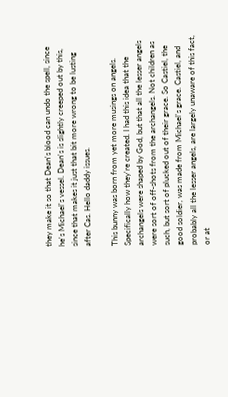they make it so that Dean's blood can undo the spell, since he's Michael's vessel. Dean's is slightly creeped out by this, since that makes it just that bit more wrong to be lusting after Cas. Hello daddy issues.

This bunny was born from yet more musings on angels. Specifically how they're created. I had this idea that the archangels were shaped by God, but that all the lesser angels were sort of off-shots from the archangels. Not children as such, but sort of plucked out of their grace. So Castiel, the good soldier, was made from Michael's grace. Castiel, and probably all the lesser angels, are largely unaware of this fact, or at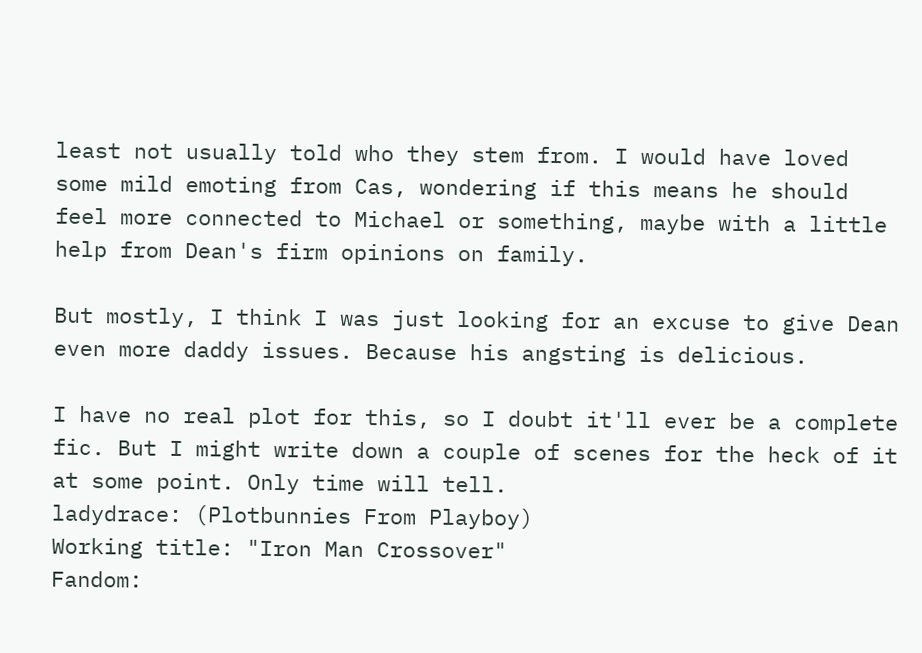least not usually told who they stem from. I would have loved some mild emoting from Cas, wondering if this means he should feel more connected to Michael or something, maybe with a little help from Dean's firm opinions on family.

But mostly, I think I was just looking for an excuse to give Dean even more daddy issues. Because his angsting is delicious.

I have no real plot for this, so I doubt it'll ever be a complete fic. But I might write down a couple of scenes for the heck of it at some point. Only time will tell.
ladydrace: (Plotbunnies From Playboy)
Working title: "Iron Man Crossover"
Fandom: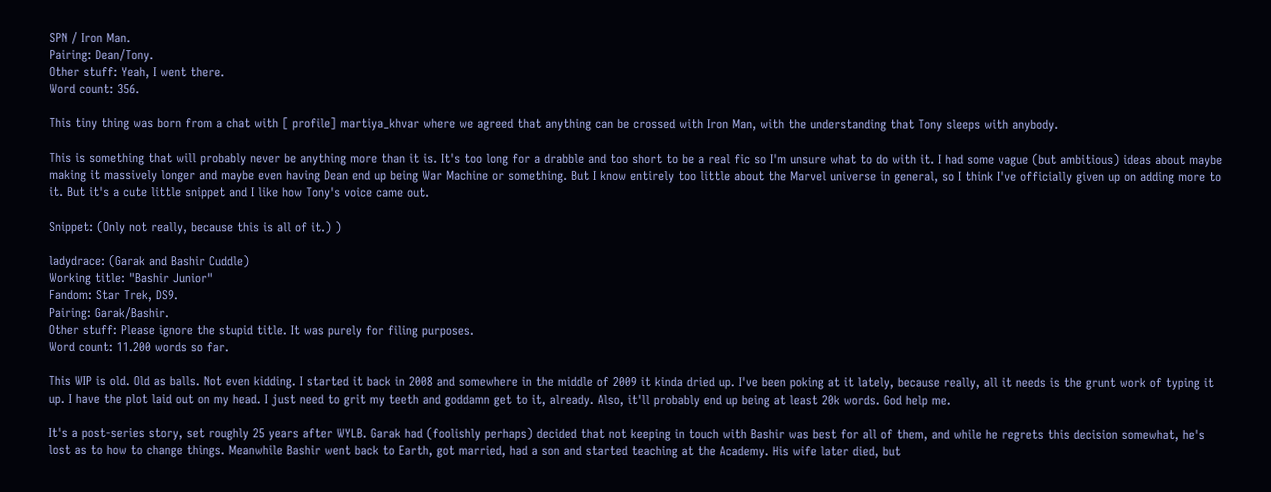SPN / Iron Man.
Pairing: Dean/Tony.
Other stuff: Yeah, I went there.
Word count: 356.

This tiny thing was born from a chat with [ profile] martiya_khvar where we agreed that anything can be crossed with Iron Man, with the understanding that Tony sleeps with anybody.

This is something that will probably never be anything more than it is. It's too long for a drabble and too short to be a real fic so I'm unsure what to do with it. I had some vague (but ambitious) ideas about maybe making it massively longer and maybe even having Dean end up being War Machine or something. But I know entirely too little about the Marvel universe in general, so I think I've officially given up on adding more to it. But it's a cute little snippet and I like how Tony's voice came out.

Snippet: (Only not really, because this is all of it.) )

ladydrace: (Garak and Bashir Cuddle)
Working title: "Bashir Junior"
Fandom: Star Trek, DS9.
Pairing: Garak/Bashir.
Other stuff: Please ignore the stupid title. It was purely for filing purposes.
Word count: 11.200 words so far.

This WIP is old. Old as balls. Not even kidding. I started it back in 2008 and somewhere in the middle of 2009 it kinda dried up. I've been poking at it lately, because really, all it needs is the grunt work of typing it up. I have the plot laid out on my head. I just need to grit my teeth and goddamn get to it, already. Also, it'll probably end up being at least 20k words. God help me.

It's a post-series story, set roughly 25 years after WYLB. Garak had (foolishly perhaps) decided that not keeping in touch with Bashir was best for all of them, and while he regrets this decision somewhat, he's lost as to how to change things. Meanwhile Bashir went back to Earth, got married, had a son and started teaching at the Academy. His wife later died, but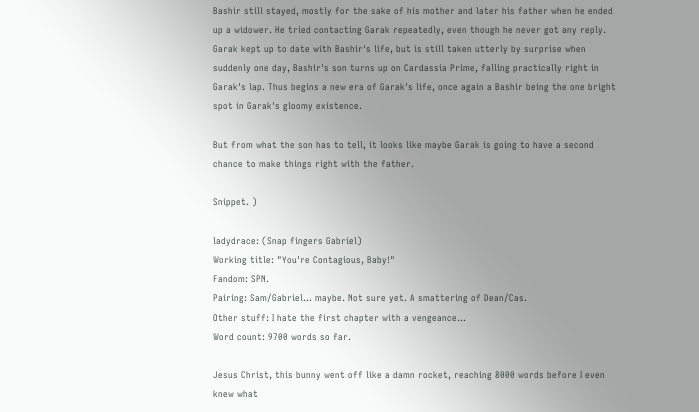Bashir still stayed, mostly for the sake of his mother and later his father when he ended up a widower. He tried contacting Garak repeatedly, even though he never got any reply. Garak kept up to date with Bashir's life, but is still taken utterly by surprise when suddenly one day, Bashir's son turns up on Cardassia Prime, falling practically right in Garak's lap. Thus begins a new era of Garak's life, once again a Bashir being the one bright spot in Garak's gloomy existence.

But from what the son has to tell, it looks like maybe Garak is going to have a second chance to make things right with the father.

Snippet. )

ladydrace: (Snap fingers Gabriel)
Working title: "You're Contagious, Baby!"
Fandom: SPN.
Pairing: Sam/Gabriel... maybe. Not sure yet. A smattering of Dean/Cas.
Other stuff: I hate the first chapter with a vengeance...
Word count: 9700 words so far.

Jesus Christ, this bunny went off like a damn rocket, reaching 8000 words before I even knew what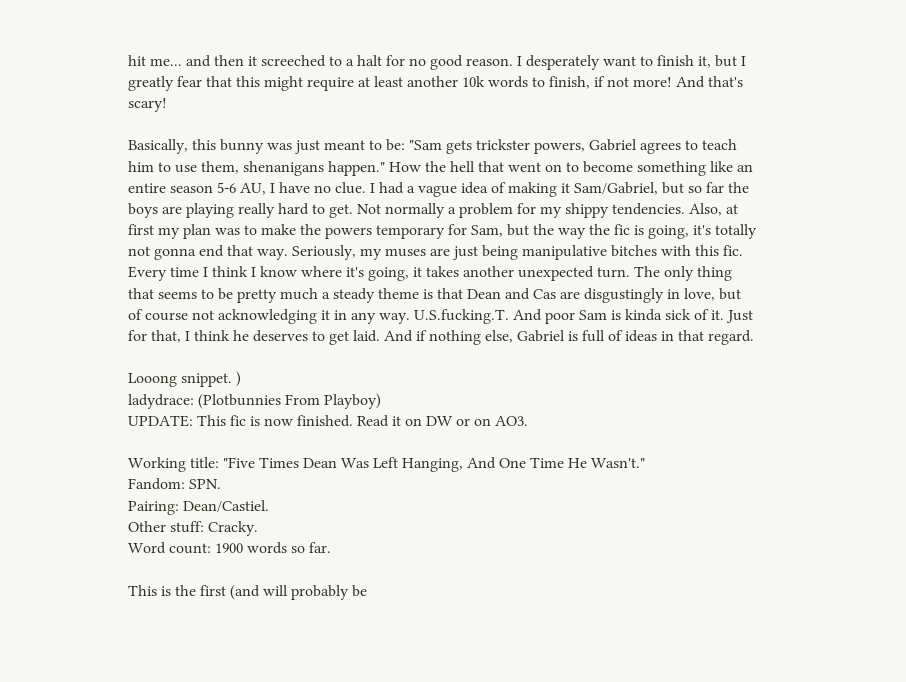hit me... and then it screeched to a halt for no good reason. I desperately want to finish it, but I greatly fear that this might require at least another 10k words to finish, if not more! And that's scary!

Basically, this bunny was just meant to be: "Sam gets trickster powers, Gabriel agrees to teach him to use them, shenanigans happen." How the hell that went on to become something like an entire season 5-6 AU, I have no clue. I had a vague idea of making it Sam/Gabriel, but so far the boys are playing really hard to get. Not normally a problem for my shippy tendencies. Also, at first my plan was to make the powers temporary for Sam, but the way the fic is going, it's totally not gonna end that way. Seriously, my muses are just being manipulative bitches with this fic. Every time I think I know where it's going, it takes another unexpected turn. The only thing that seems to be pretty much a steady theme is that Dean and Cas are disgustingly in love, but of course not acknowledging it in any way. U.S.fucking.T. And poor Sam is kinda sick of it. Just for that, I think he deserves to get laid. And if nothing else, Gabriel is full of ideas in that regard.

Looong snippet. )
ladydrace: (Plotbunnies From Playboy)
UPDATE: This fic is now finished. Read it on DW or on AO3.

Working title: "Five Times Dean Was Left Hanging, And One Time He Wasn't."
Fandom: SPN.
Pairing: Dean/Castiel.
Other stuff: Cracky.
Word count: 1900 words so far.

This is the first (and will probably be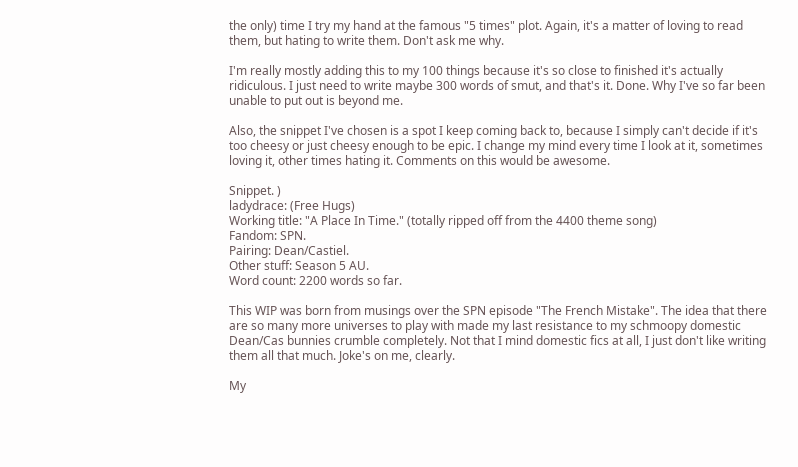the only) time I try my hand at the famous "5 times" plot. Again, it's a matter of loving to read them, but hating to write them. Don't ask me why.

I'm really mostly adding this to my 100 things because it's so close to finished it's actually ridiculous. I just need to write maybe 300 words of smut, and that's it. Done. Why I've so far been unable to put out is beyond me.

Also, the snippet I've chosen is a spot I keep coming back to, because I simply can't decide if it's too cheesy or just cheesy enough to be epic. I change my mind every time I look at it, sometimes loving it, other times hating it. Comments on this would be awesome.

Snippet. )
ladydrace: (Free Hugs)
Working title: "A Place In Time." (totally ripped off from the 4400 theme song)
Fandom: SPN.
Pairing: Dean/Castiel.
Other stuff: Season 5 AU.
Word count: 2200 words so far.

This WIP was born from musings over the SPN episode "The French Mistake". The idea that there are so many more universes to play with made my last resistance to my schmoopy domestic Dean/Cas bunnies crumble completely. Not that I mind domestic fics at all, I just don't like writing them all that much. Joke's on me, clearly.

My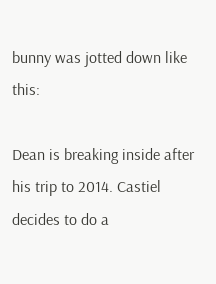bunny was jotted down like this:

Dean is breaking inside after his trip to 2014. Castiel decides to do a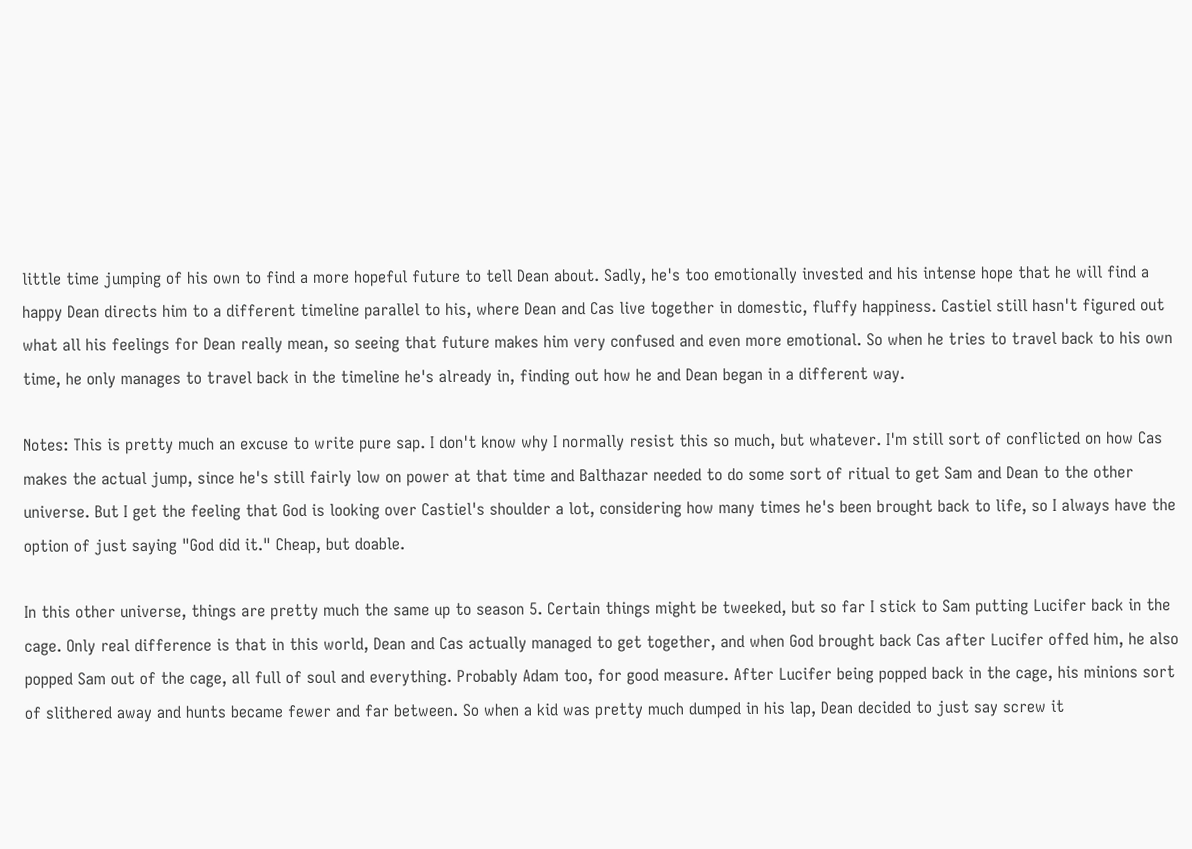little time jumping of his own to find a more hopeful future to tell Dean about. Sadly, he's too emotionally invested and his intense hope that he will find a happy Dean directs him to a different timeline parallel to his, where Dean and Cas live together in domestic, fluffy happiness. Castiel still hasn't figured out what all his feelings for Dean really mean, so seeing that future makes him very confused and even more emotional. So when he tries to travel back to his own time, he only manages to travel back in the timeline he's already in, finding out how he and Dean began in a different way.

Notes: This is pretty much an excuse to write pure sap. I don't know why I normally resist this so much, but whatever. I'm still sort of conflicted on how Cas makes the actual jump, since he's still fairly low on power at that time and Balthazar needed to do some sort of ritual to get Sam and Dean to the other universe. But I get the feeling that God is looking over Castiel's shoulder a lot, considering how many times he's been brought back to life, so I always have the option of just saying "God did it." Cheap, but doable.

In this other universe, things are pretty much the same up to season 5. Certain things might be tweeked, but so far I stick to Sam putting Lucifer back in the cage. Only real difference is that in this world, Dean and Cas actually managed to get together, and when God brought back Cas after Lucifer offed him, he also popped Sam out of the cage, all full of soul and everything. Probably Adam too, for good measure. After Lucifer being popped back in the cage, his minions sort of slithered away and hunts became fewer and far between. So when a kid was pretty much dumped in his lap, Dean decided to just say screw it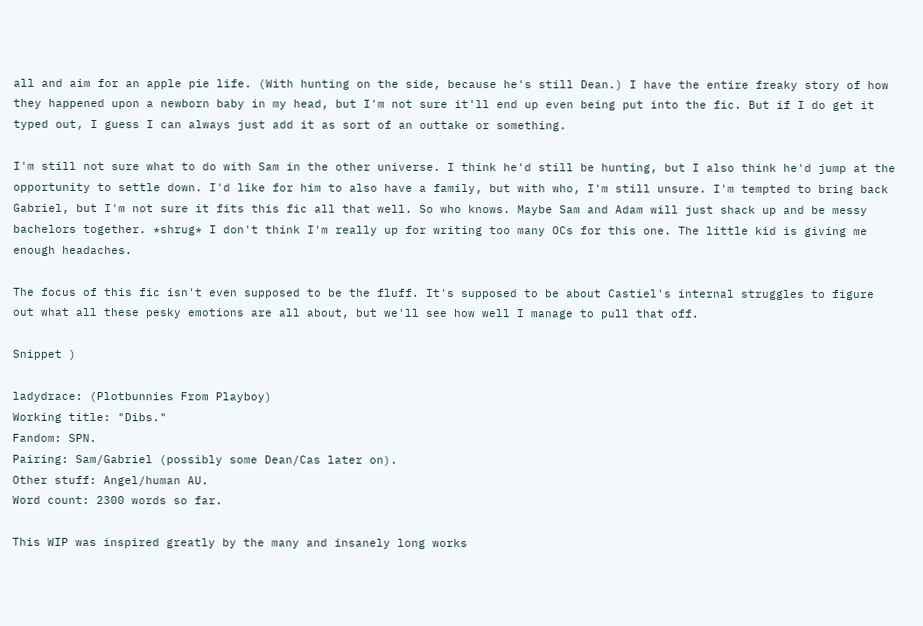all and aim for an apple pie life. (With hunting on the side, because he's still Dean.) I have the entire freaky story of how they happened upon a newborn baby in my head, but I'm not sure it'll end up even being put into the fic. But if I do get it typed out, I guess I can always just add it as sort of an outtake or something.

I'm still not sure what to do with Sam in the other universe. I think he'd still be hunting, but I also think he'd jump at the opportunity to settle down. I'd like for him to also have a family, but with who, I'm still unsure. I'm tempted to bring back Gabriel, but I'm not sure it fits this fic all that well. So who knows. Maybe Sam and Adam will just shack up and be messy bachelors together. *shrug* I don't think I'm really up for writing too many OCs for this one. The little kid is giving me enough headaches.

The focus of this fic isn't even supposed to be the fluff. It's supposed to be about Castiel's internal struggles to figure out what all these pesky emotions are all about, but we'll see how well I manage to pull that off.

Snippet )

ladydrace: (Plotbunnies From Playboy)
Working title: "Dibs."
Fandom: SPN.
Pairing: Sam/Gabriel (possibly some Dean/Cas later on).
Other stuff: Angel/human AU.
Word count: 2300 words so far.

This WIP was inspired greatly by the many and insanely long works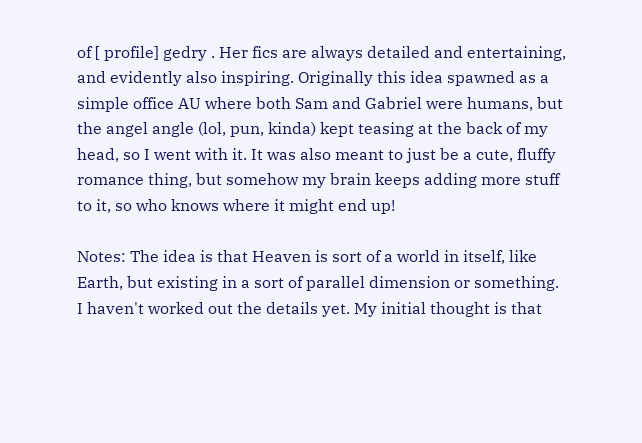of [ profile] gedry . Her fics are always detailed and entertaining, and evidently also inspiring. Originally this idea spawned as a simple office AU where both Sam and Gabriel were humans, but the angel angle (lol, pun, kinda) kept teasing at the back of my head, so I went with it. It was also meant to just be a cute, fluffy romance thing, but somehow my brain keeps adding more stuff to it, so who knows where it might end up!

Notes: The idea is that Heaven is sort of a world in itself, like Earth, but existing in a sort of parallel dimension or something. I haven't worked out the details yet. My initial thought is that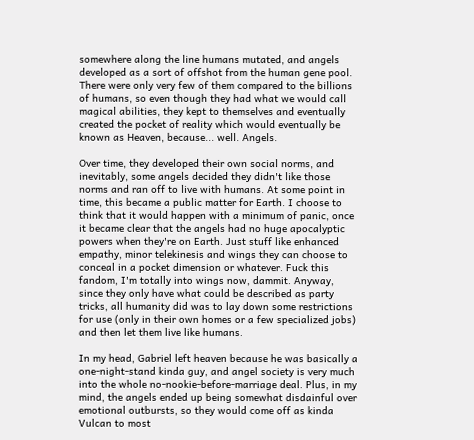somewhere along the line humans mutated, and angels developed as a sort of offshot from the human gene pool. There were only very few of them compared to the billions of humans, so even though they had what we would call magical abilities, they kept to themselves and eventually created the pocket of reality which would eventually be known as Heaven, because... well. Angels.

Over time, they developed their own social norms, and inevitably, some angels decided they didn't like those norms and ran off to live with humans. At some point in time, this became a public matter for Earth. I choose to think that it would happen with a minimum of panic, once it became clear that the angels had no huge apocalyptic powers when they're on Earth. Just stuff like enhanced empathy, minor telekinesis and wings they can choose to conceal in a pocket dimension or whatever. Fuck this fandom, I'm totally into wings now, dammit. Anyway, since they only have what could be described as party tricks, all humanity did was to lay down some restrictions for use (only in their own homes or a few specialized jobs) and then let them live like humans.

In my head, Gabriel left heaven because he was basically a one-night-stand kinda guy, and angel society is very much into the whole no-nookie-before-marriage deal. Plus, in my mind, the angels ended up being somewhat disdainful over emotional outbursts, so they would come off as kinda Vulcan to most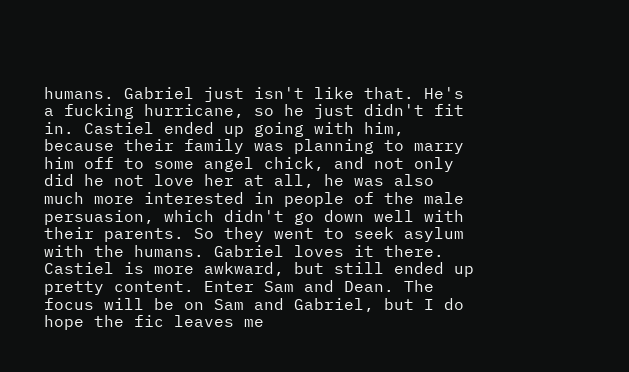humans. Gabriel just isn't like that. He's a fucking hurricane, so he just didn't fit in. Castiel ended up going with him, because their family was planning to marry him off to some angel chick, and not only did he not love her at all, he was also much more interested in people of the male persuasion, which didn't go down well with their parents. So they went to seek asylum with the humans. Gabriel loves it there. Castiel is more awkward, but still ended up pretty content. Enter Sam and Dean. The focus will be on Sam and Gabriel, but I do hope the fic leaves me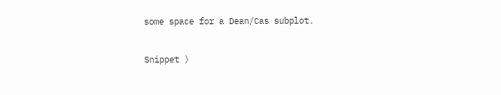some space for a Dean/Cas subplot.

Snippet )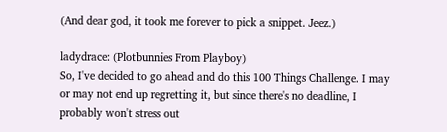(And dear god, it took me forever to pick a snippet. Jeez.)

ladydrace: (Plotbunnies From Playboy)
So, I've decided to go ahead and do this 100 Things Challenge. I may or may not end up regretting it, but since there's no deadline, I probably won't stress out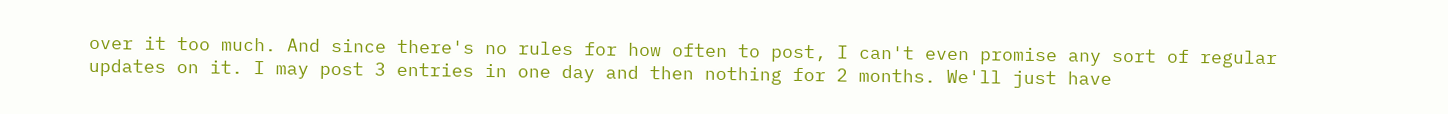over it too much. And since there's no rules for how often to post, I can't even promise any sort of regular updates on it. I may post 3 entries in one day and then nothing for 2 months. We'll just have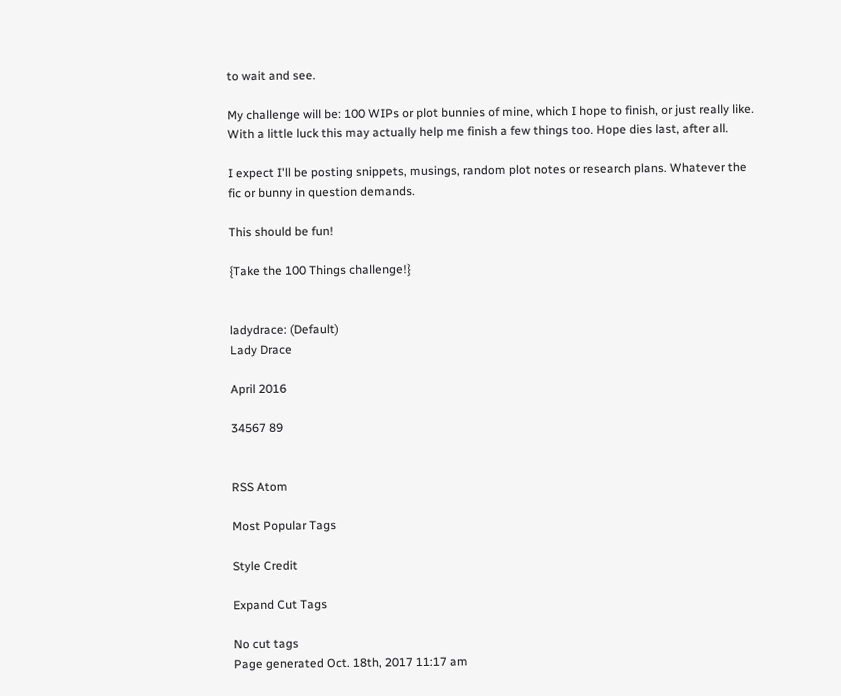to wait and see.

My challenge will be: 100 WIPs or plot bunnies of mine, which I hope to finish, or just really like. With a little luck this may actually help me finish a few things too. Hope dies last, after all.

I expect I'll be posting snippets, musings, random plot notes or research plans. Whatever the fic or bunny in question demands.

This should be fun!

{Take the 100 Things challenge!}


ladydrace: (Default)
Lady Drace

April 2016

34567 89


RSS Atom

Most Popular Tags

Style Credit

Expand Cut Tags

No cut tags
Page generated Oct. 18th, 2017 11:17 am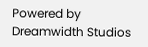Powered by Dreamwidth Studios